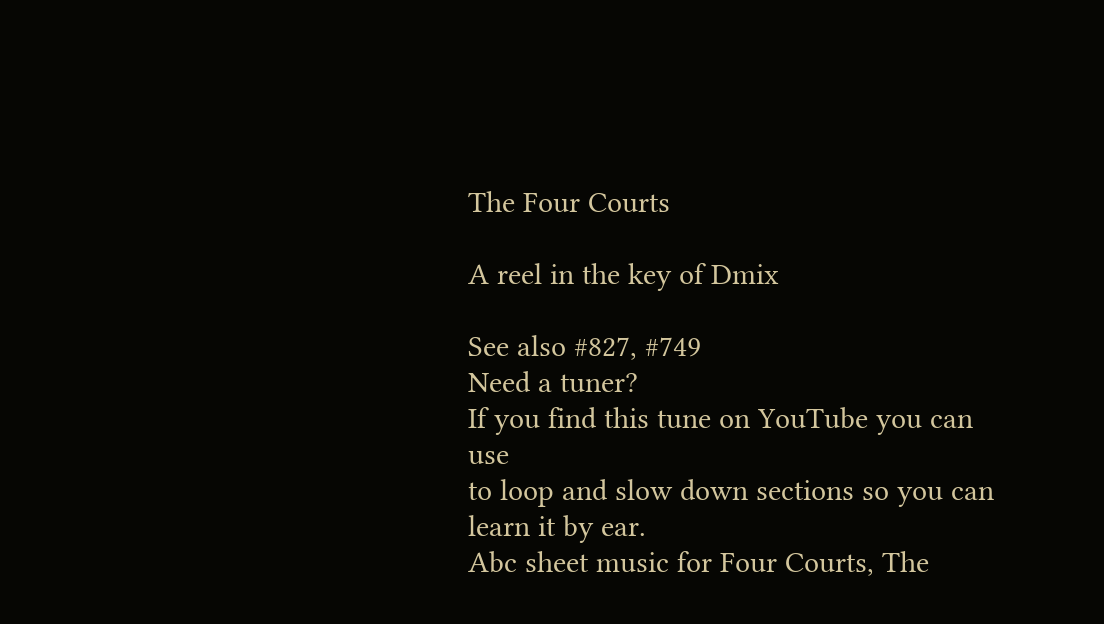The Four Courts

A reel in the key of Dmix

See also #827, #749
Need a tuner?
If you find this tune on YouTube you can use
to loop and slow down sections so you can learn it by ear.
Abc sheet music for Four Courts, The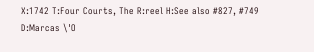X:1742 T:Four Courts, The R:reel H:See also #827, #749 D:Marcas \'O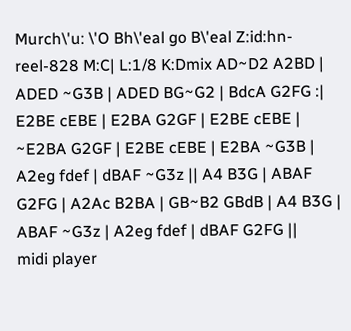Murch\'u: \'O Bh\'eal go B\'eal Z:id:hn-reel-828 M:C| L:1/8 K:Dmix AD~D2 A2BD | ADED ~G3B | ADED BG~G2 | BdcA G2FG :| E2BE cEBE | E2BA G2GF | E2BE cEBE | ~E2BA G2GF | E2BE cEBE | E2BA ~G3B | A2eg fdef | dBAF ~G3z || A4 B3G | ABAF G2FG | A2Ac B2BA | GB~B2 GBdB | A4 B3G | ABAF ~G3z | A2eg fdef | dBAF G2FG ||
midi player